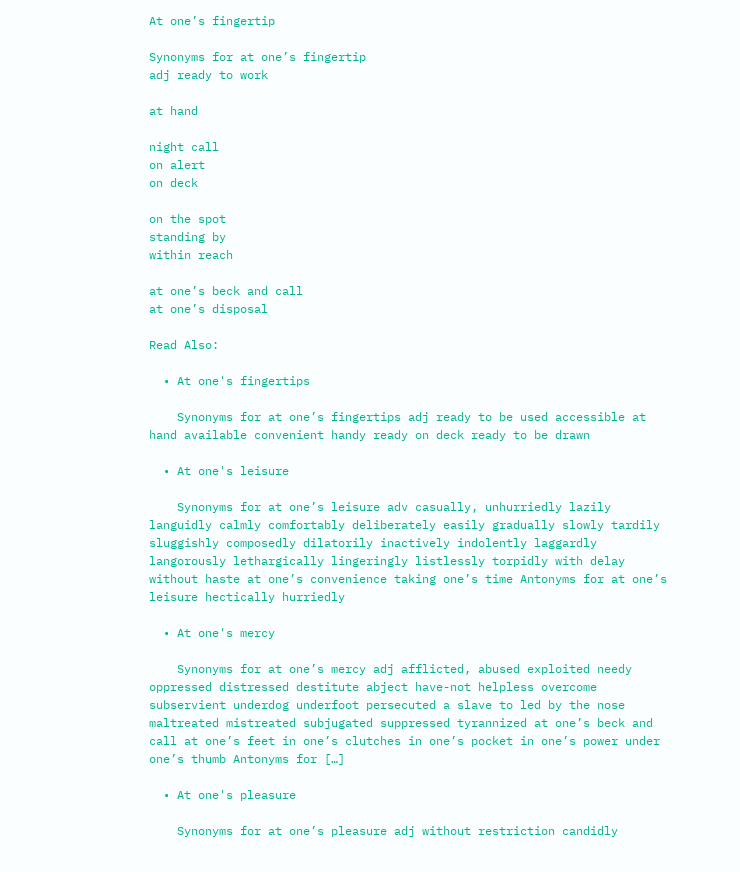At one’s fingertip

Synonyms for at one’s fingertip
adj ready to work

at hand

night call
on alert
on deck

on the spot
standing by
within reach

at one’s beck and call
at one’s disposal

Read Also:

  • At one's fingertips

    Synonyms for at one’s fingertips adj ready to be used accessible at hand available convenient handy ready on deck ready to be drawn

  • At one's leisure

    Synonyms for at one’s leisure adv casually, unhurriedly lazily languidly calmly comfortably deliberately easily gradually slowly tardily sluggishly composedly dilatorily inactively indolently laggardly langorously lethargically lingeringly listlessly torpidly with delay without haste at one’s convenience taking one’s time Antonyms for at one’s leisure hectically hurriedly

  • At one's mercy

    Synonyms for at one’s mercy adj afflicted, abused exploited needy oppressed distressed destitute abject have-not helpless overcome subservient underdog underfoot persecuted a slave to led by the nose maltreated mistreated subjugated suppressed tyrannized at one’s beck and call at one’s feet in one’s clutches in one’s pocket in one’s power under one’s thumb Antonyms for […]

  • At one's pleasure

    Synonyms for at one’s pleasure adj without restriction candidly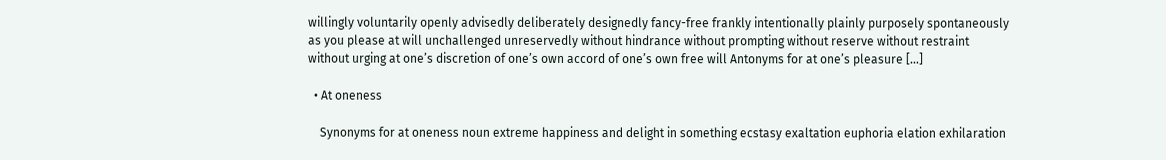willingly voluntarily openly advisedly deliberately designedly fancy-free frankly intentionally plainly purposely spontaneously as you please at will unchallenged unreservedly without hindrance without prompting without reserve without restraint without urging at one’s discretion of one’s own accord of one’s own free will Antonyms for at one’s pleasure […]

  • At oneness

    Synonyms for at oneness noun extreme happiness and delight in something ecstasy exaltation euphoria elation exhilaration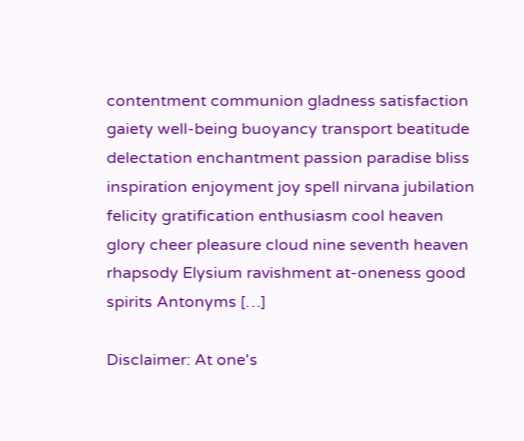contentment communion gladness satisfaction gaiety well-being buoyancy transport beatitude delectation enchantment passion paradise bliss inspiration enjoyment joy spell nirvana jubilation felicity gratification enthusiasm cool heaven glory cheer pleasure cloud nine seventh heaven rhapsody Elysium ravishment at-oneness good spirits Antonyms […]

Disclaimer: At one's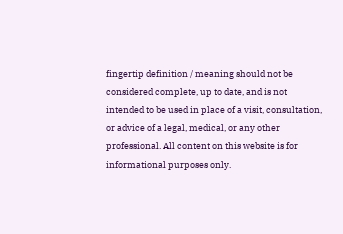fingertip definition / meaning should not be considered complete, up to date, and is not intended to be used in place of a visit, consultation, or advice of a legal, medical, or any other professional. All content on this website is for informational purposes only.